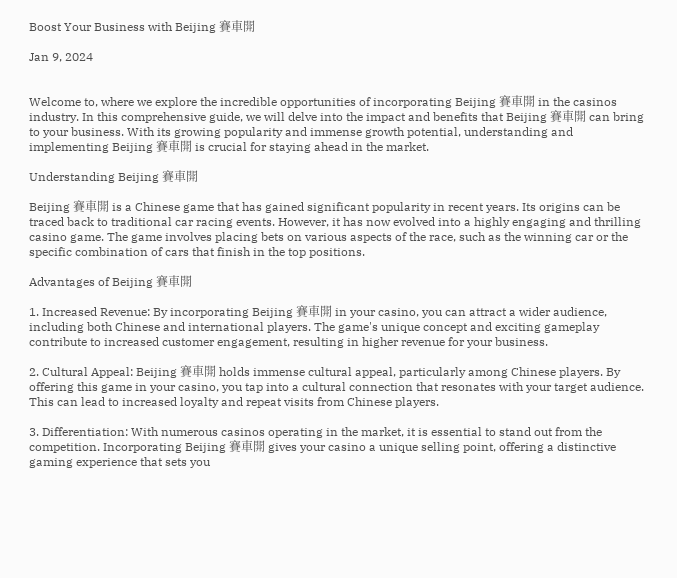Boost Your Business with Beijing 賽車開

Jan 9, 2024


Welcome to, where we explore the incredible opportunities of incorporating Beijing 賽車開 in the casinos industry. In this comprehensive guide, we will delve into the impact and benefits that Beijing 賽車開 can bring to your business. With its growing popularity and immense growth potential, understanding and implementing Beijing 賽車開 is crucial for staying ahead in the market.

Understanding Beijing 賽車開

Beijing 賽車開 is a Chinese game that has gained significant popularity in recent years. Its origins can be traced back to traditional car racing events. However, it has now evolved into a highly engaging and thrilling casino game. The game involves placing bets on various aspects of the race, such as the winning car or the specific combination of cars that finish in the top positions.

Advantages of Beijing 賽車開

1. Increased Revenue: By incorporating Beijing 賽車開 in your casino, you can attract a wider audience, including both Chinese and international players. The game's unique concept and exciting gameplay contribute to increased customer engagement, resulting in higher revenue for your business.

2. Cultural Appeal: Beijing 賽車開 holds immense cultural appeal, particularly among Chinese players. By offering this game in your casino, you tap into a cultural connection that resonates with your target audience. This can lead to increased loyalty and repeat visits from Chinese players.

3. Differentiation: With numerous casinos operating in the market, it is essential to stand out from the competition. Incorporating Beijing 賽車開 gives your casino a unique selling point, offering a distinctive gaming experience that sets you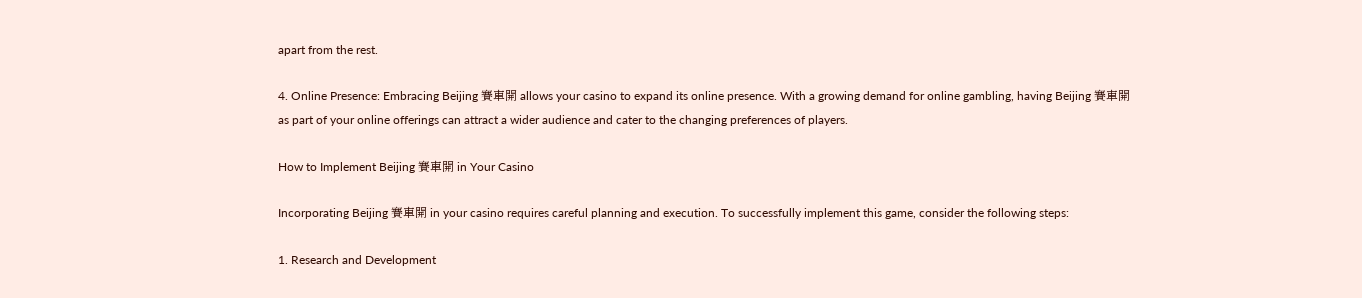apart from the rest.

4. Online Presence: Embracing Beijing 賽車開 allows your casino to expand its online presence. With a growing demand for online gambling, having Beijing 賽車開 as part of your online offerings can attract a wider audience and cater to the changing preferences of players.

How to Implement Beijing 賽車開 in Your Casino

Incorporating Beijing 賽車開 in your casino requires careful planning and execution. To successfully implement this game, consider the following steps:

1. Research and Development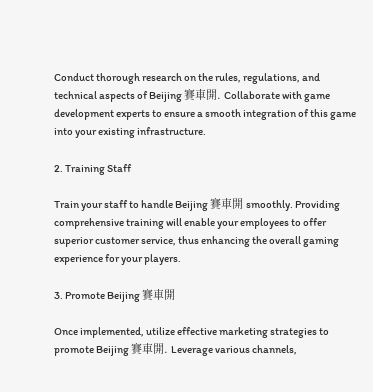Conduct thorough research on the rules, regulations, and technical aspects of Beijing 賽車開. Collaborate with game development experts to ensure a smooth integration of this game into your existing infrastructure.

2. Training Staff

Train your staff to handle Beijing 賽車開 smoothly. Providing comprehensive training will enable your employees to offer superior customer service, thus enhancing the overall gaming experience for your players.

3. Promote Beijing 賽車開

Once implemented, utilize effective marketing strategies to promote Beijing 賽車開. Leverage various channels,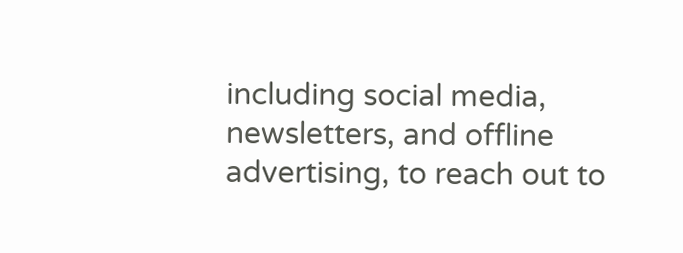including social media, newsletters, and offline advertising, to reach out to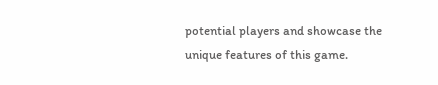potential players and showcase the unique features of this game.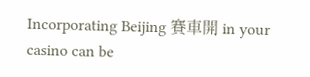Incorporating Beijing 賽車開 in your casino can be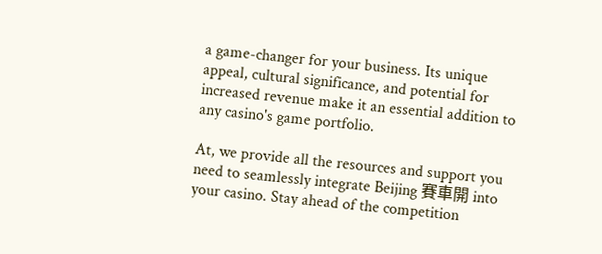a game-changer for your business. Its unique appeal, cultural significance, and potential for increased revenue make it an essential addition to any casino's game portfolio.

At, we provide all the resources and support you need to seamlessly integrate Beijing 賽車開 into your casino. Stay ahead of the competition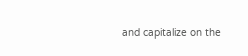and capitalize on the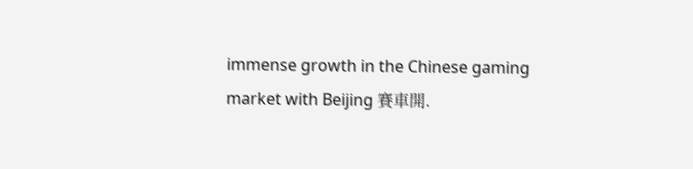immense growth in the Chinese gaming market with Beijing 賽車開.